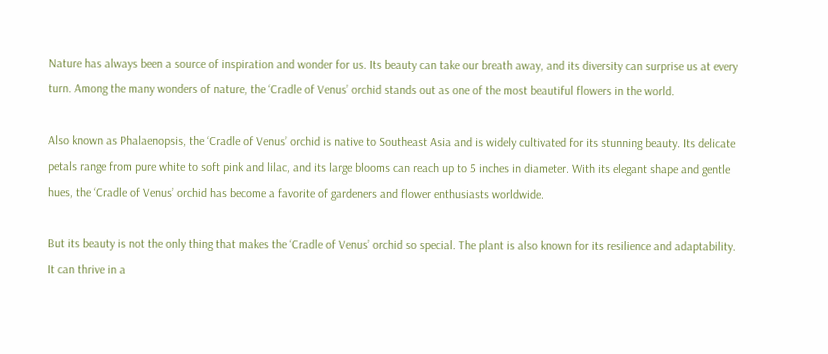Nature has always been a source of inspiration and wonder for us. Its beauty can take our breath away, and its diversity can surprise us at every turn. Among the many wonders of nature, the ‘Cradle of Venus’ orchid stands out as one of the most beautiful flowers in the world.

Also known as Phalaenopsis, the ‘Cradle of Venus’ orchid is native to Southeast Asia and is widely cultivated for its stunning beauty. Its delicate petals range from pure white to soft pink and lilac, and its large blooms can reach up to 5 inches in diameter. With its elegant shape and gentle hues, the ‘Cradle of Venus’ orchid has become a favorite of gardeners and flower enthusiasts worldwide.

But its beauty is not the only thing that makes the ‘Cradle of Venus’ orchid so special. The plant is also known for its resilience and adaptability. It can thrive in a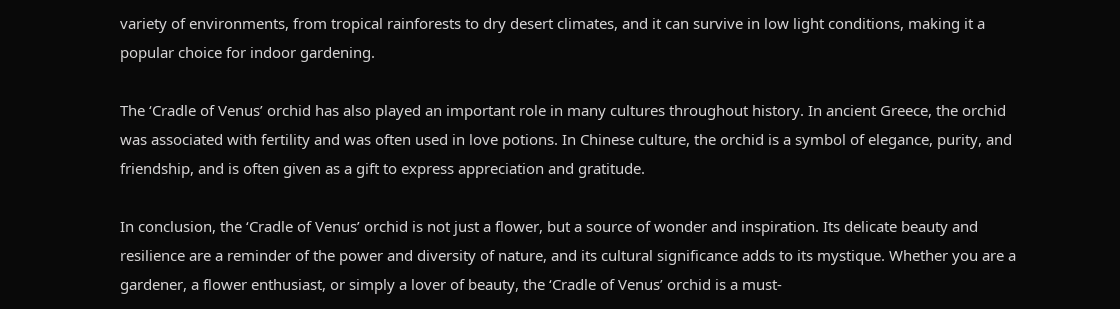variety of environments, from tropical rainforests to dry desert climates, and it can survive in low light conditions, making it a popular choice for indoor gardening.

The ‘Cradle of Venus’ orchid has also played an important role in many cultures throughout history. In ancient Greece, the orchid was associated with fertility and was often used in love potions. In Chinese culture, the orchid is a symbol of elegance, purity, and friendship, and is often given as a gift to express appreciation and gratitude.

In conclusion, the ‘Cradle of Venus’ orchid is not just a flower, but a source of wonder and inspiration. Its delicate beauty and resilience are a reminder of the power and diversity of nature, and its cultural significance adds to its mystique. Whether you are a gardener, a flower enthusiast, or simply a lover of beauty, the ‘Cradle of Venus’ orchid is a must-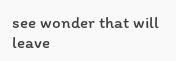see wonder that will leave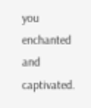you enchanted and captivated.